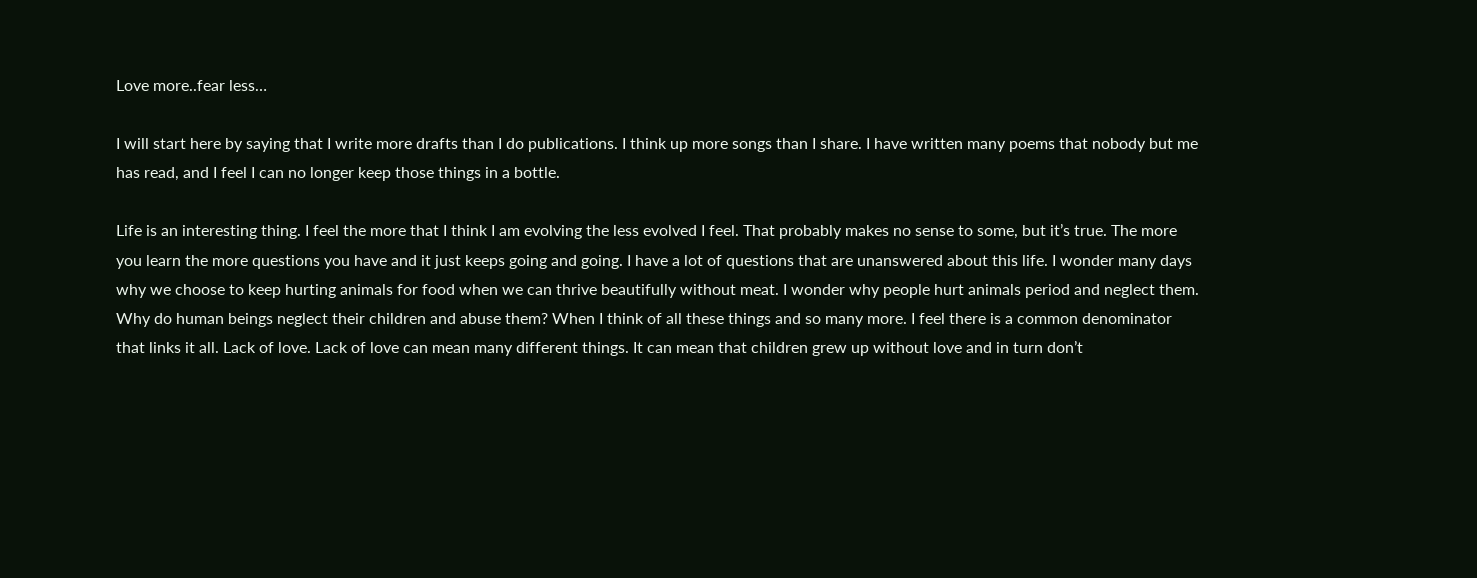Love more..fear less…

I will start here by saying that I write more drafts than I do publications. I think up more songs than I share. I have written many poems that nobody but me has read, and I feel I can no longer keep those things in a bottle.

Life is an interesting thing. I feel the more that I think I am evolving the less evolved I feel. That probably makes no sense to some, but it’s true. The more you learn the more questions you have and it just keeps going and going. I have a lot of questions that are unanswered about this life. I wonder many days why we choose to keep hurting animals for food when we can thrive beautifully without meat. I wonder why people hurt animals period and neglect them. Why do human beings neglect their children and abuse them? When I think of all these things and so many more. I feel there is a common denominator that links it all. Lack of love. Lack of love can mean many different things. It can mean that children grew up without love and in turn don’t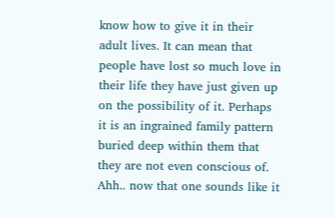know how to give it in their adult lives. It can mean that people have lost so much love in their life they have just given up on the possibility of it. Perhaps it is an ingrained family pattern buried deep within them that they are not even conscious of. Ahh.. now that one sounds like it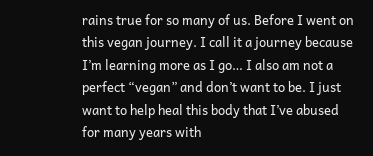rains true for so many of us. Before I went on this vegan journey. I call it a journey because I’m learning more as I go… I also am not a perfect “vegan” and don’t want to be. I just want to help heal this body that I’ve abused for many years with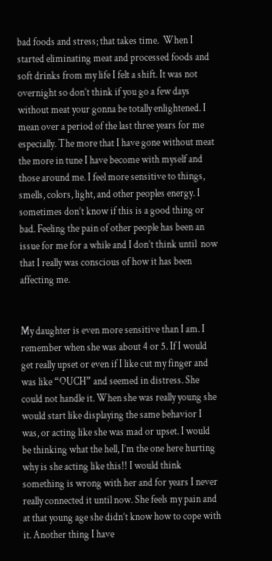bad foods and stress; that takes time.  When I started eliminating meat and processed foods and soft drinks from my life I felt a shift. It was not overnight so don’t think if you go a few days without meat your gonna be totally enlightened. I mean over a period of the last three years for me especially. The more that I have gone without meat the more in tune I have become with myself and those around me. I feel more sensitive to things, smells, colors, light, and other peoples energy. I sometimes don’t know if this is a good thing or bad. Feeling the pain of other people has been an issue for me for a while and I don’t think until  now that I really was conscious of how it has been affecting me.


My daughter is even more sensitive than I am. I remember when she was about 4 or 5. If I would get really upset or even if I like cut my finger and was like “OUCH” and seemed in distress. She could not handle it. When she was really young she would start like displaying the same behavior I was, or acting like she was mad or upset. I would be thinking what the hell, I’m the one here hurting why is she acting like this!! I would think something is wrong with her and for years I never really connected it until now. She feels my pain and at that young age she didn’t know how to cope with it. Another thing I have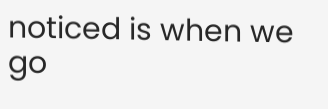noticed is when we go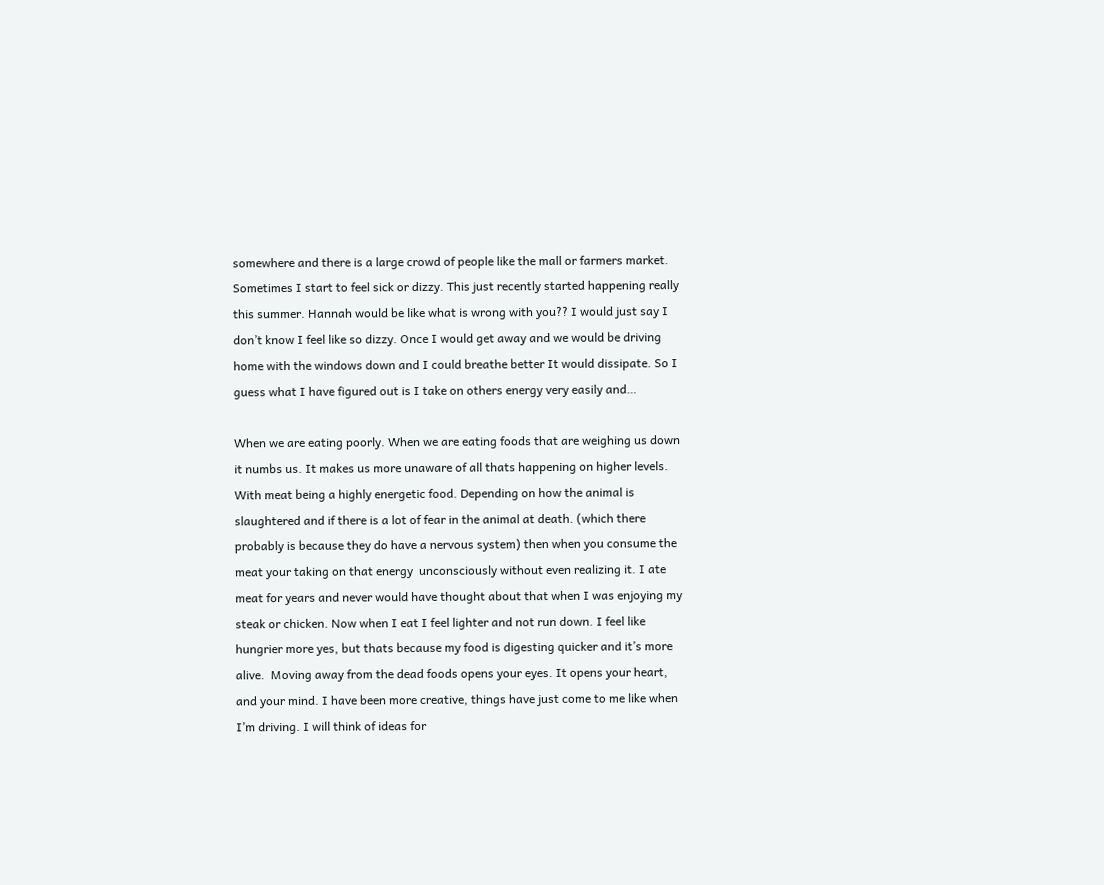somewhere and there is a large crowd of people like the mall or farmers market. Sometimes I start to feel sick or dizzy. This just recently started happening really this summer. Hannah would be like what is wrong with you?? I would just say I don’t know I feel like so dizzy. Once I would get away and we would be driving home with the windows down and I could breathe better It would dissipate. So I guess what I have figured out is I take on others energy very easily and…

When we are eating poorly. When we are eating foods that are weighing us down it numbs us. It makes us more unaware of all thats happening on higher levels. With meat being a highly energetic food. Depending on how the animal is slaughtered and if there is a lot of fear in the animal at death. (which there probably is because they do have a nervous system) then when you consume the meat your taking on that energy  unconsciously without even realizing it. I ate meat for years and never would have thought about that when I was enjoying my steak or chicken. Now when I eat I feel lighter and not run down. I feel like hungrier more yes, but thats because my food is digesting quicker and it’s more alive.  Moving away from the dead foods opens your eyes. It opens your heart, and your mind. I have been more creative, things have just come to me like when I’m driving. I will think of ideas for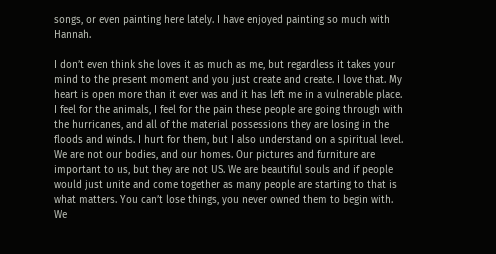songs, or even painting here lately. I have enjoyed painting so much with Hannah.

I don’t even think she loves it as much as me, but regardless it takes your mind to the present moment and you just create and create. I love that. My heart is open more than it ever was and it has left me in a vulnerable place. I feel for the animals, I feel for the pain these people are going through with the hurricanes, and all of the material possessions they are losing in the floods and winds. I hurt for them, but I also understand on a spiritual level. We are not our bodies, and our homes. Our pictures and furniture are important to us, but they are not US. We are beautiful souls and if people would just unite and come together as many people are starting to that is what matters. You can’t lose things, you never owned them to begin with. We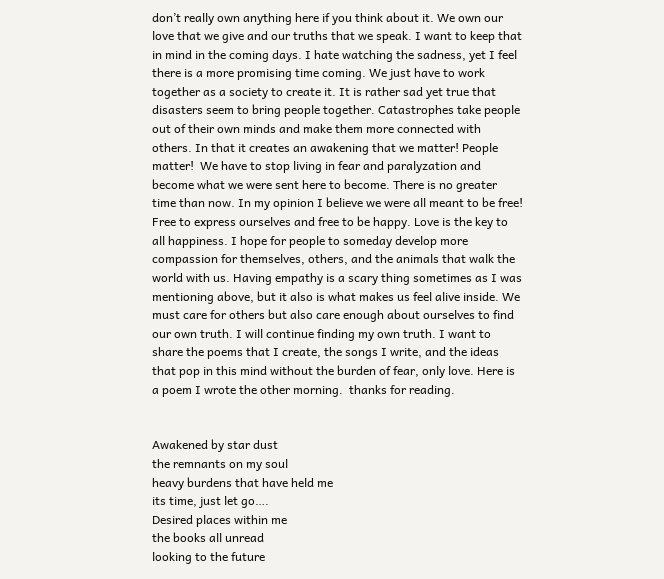don’t really own anything here if you think about it. We own our love that we give and our truths that we speak. I want to keep that in mind in the coming days. I hate watching the sadness, yet I feel there is a more promising time coming. We just have to work together as a society to create it. It is rather sad yet true that disasters seem to bring people together. Catastrophes take people out of their own minds and make them more connected with others. In that it creates an awakening that we matter! People matter!  We have to stop living in fear and paralyzation and become what we were sent here to become. There is no greater time than now. In my opinion I believe we were all meant to be free! Free to express ourselves and free to be happy. Love is the key to all happiness. I hope for people to someday develop more compassion for themselves, others, and the animals that walk the world with us. Having empathy is a scary thing sometimes as I was mentioning above, but it also is what makes us feel alive inside. We must care for others but also care enough about ourselves to find our own truth. I will continue finding my own truth. I want to share the poems that I create, the songs I write, and the ideas that pop in this mind without the burden of fear, only love. Here is a poem I wrote the other morning.  thanks for reading.


Awakened by star dust
the remnants on my soul
heavy burdens that have held me
its time, just let go….
Desired places within me
the books all unread
looking to the future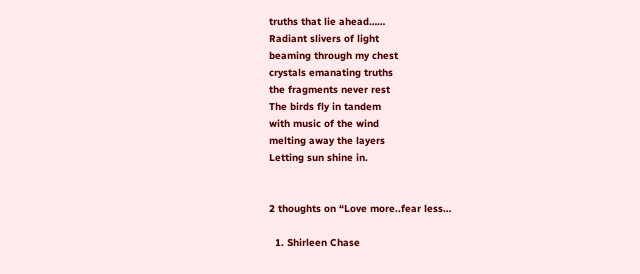truths that lie ahead……
Radiant slivers of light
beaming through my chest
crystals emanating truths
the fragments never rest
The birds fly in tandem
with music of the wind
melting away the layers
Letting sun shine in.


2 thoughts on “Love more..fear less…

  1. Shirleen Chase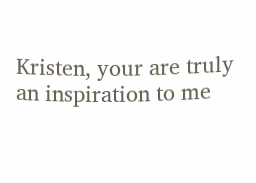Kristen, your are truly an inspiration to me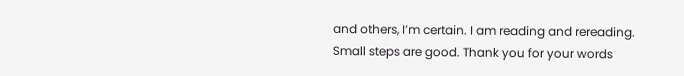and others, I’m certain. I am reading and rereading. Small steps are good. Thank you for your words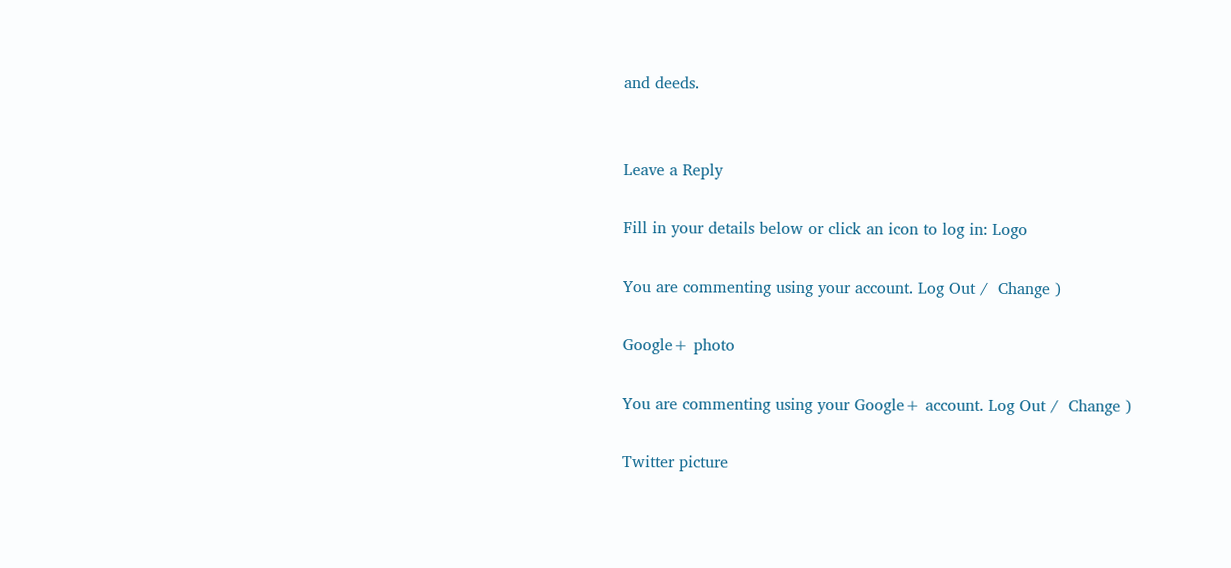and deeds.


Leave a Reply

Fill in your details below or click an icon to log in: Logo

You are commenting using your account. Log Out /  Change )

Google+ photo

You are commenting using your Google+ account. Log Out /  Change )

Twitter picture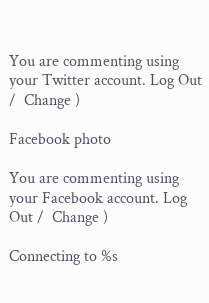You are commenting using your Twitter account. Log Out /  Change )

Facebook photo

You are commenting using your Facebook account. Log Out /  Change )

Connecting to %s